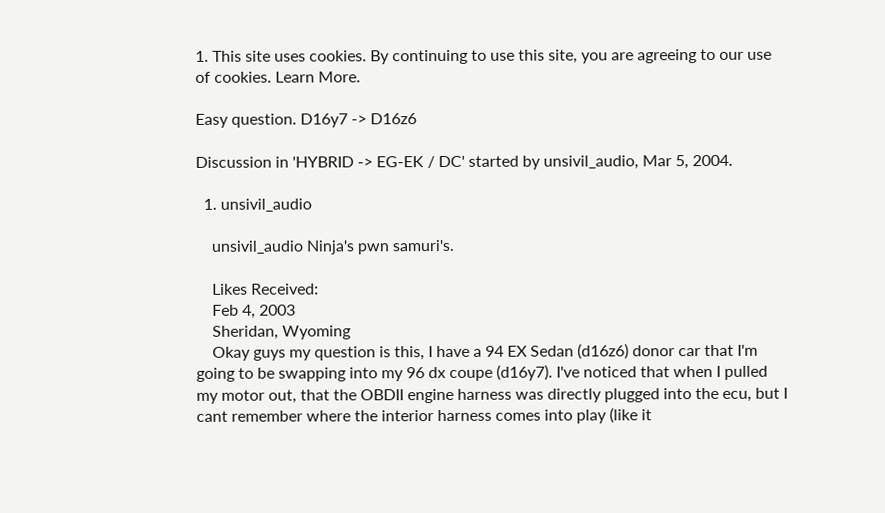1. This site uses cookies. By continuing to use this site, you are agreeing to our use of cookies. Learn More.

Easy question. D16y7 -> D16z6

Discussion in 'HYBRID -> EG-EK / DC' started by unsivil_audio, Mar 5, 2004.

  1. unsivil_audio

    unsivil_audio Ninja's pwn samuri's.

    Likes Received:
    Feb 4, 2003
    Sheridan, Wyoming
    Okay guys my question is this, I have a 94 EX Sedan (d16z6) donor car that I'm going to be swapping into my 96 dx coupe (d16y7). I've noticed that when I pulled my motor out, that the OBDII engine harness was directly plugged into the ecu, but I cant remember where the interior harness comes into play (like it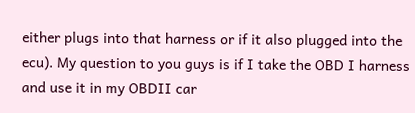either plugs into that harness or if it also plugged into the ecu). My question to you guys is if I take the OBD I harness and use it in my OBDII car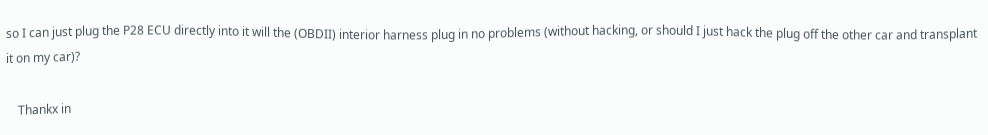so I can just plug the P28 ECU directly into it will the (OBDII) interior harness plug in no problems (without hacking, or should I just hack the plug off the other car and transplant it on my car)?

    Thankx in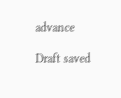advance

Draft saved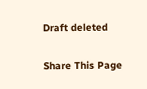Draft deleted

Share This Page